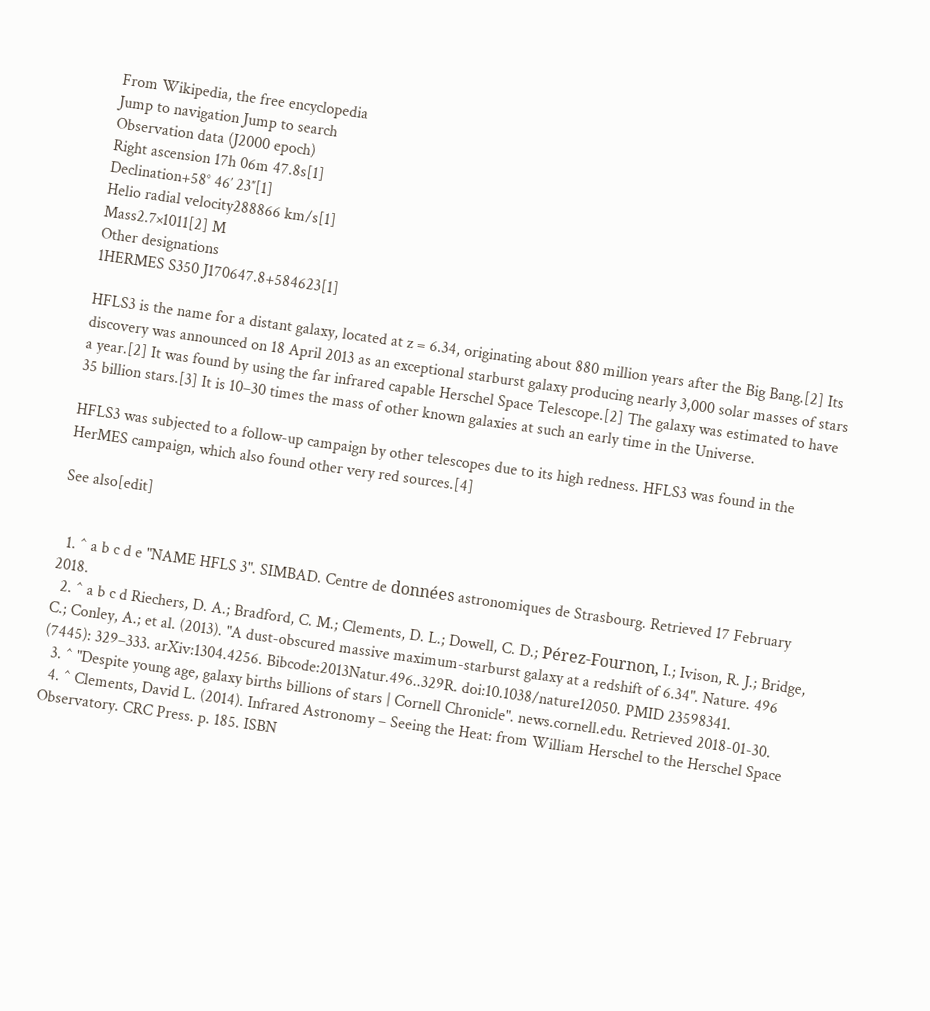From Wikipedia, the free encyclopedia
Jump to navigation Jump to search
Observation data (J2000 epoch)
Right ascension 17h 06m 47.8s[1]
Declination+58° 46′ 23″[1]
Helio radial velocity288866 km/s[1]
Mass2.7×1011[2] M
Other designations
1HERMES S350 J170647.8+584623[1]

HFLS3 is the name for a distant galaxy, located at z = 6.34, originating about 880 million years after the Big Bang.[2] Its discovery was announced on 18 April 2013 as an exceptional starburst galaxy producing nearly 3,000 solar masses of stars a year.[2] It was found by using the far infrared capable Herschel Space Telescope.[2] The galaxy was estimated to have 35 billion stars.[3] It is 10–30 times the mass of other known galaxies at such an early time in the Universe.

HFLS3 was subjected to a follow-up campaign by other telescopes due to its high redness. HFLS3 was found in the HerMES campaign, which also found other very red sources.[4]

See also[edit]


  1. ^ a b c d e "NAME HFLS 3". SIMBAD. Centre de données astronomiques de Strasbourg. Retrieved 17 February 2018.
  2. ^ a b c d Riechers, D. A.; Bradford, C. M.; Clements, D. L.; Dowell, C. D.; Pérez-Fournon, I.; Ivison, R. J.; Bridge, C.; Conley, A.; et al. (2013). "A dust-obscured massive maximum-starburst galaxy at a redshift of 6.34". Nature. 496 (7445): 329–333. arXiv:1304.4256. Bibcode:2013Natur.496..329R. doi:10.1038/nature12050. PMID 23598341.
  3. ^ "Despite young age, galaxy births billions of stars | Cornell Chronicle". news.cornell.edu. Retrieved 2018-01-30.
  4. ^ Clements, David L. (2014). Infrared Astronomy – Seeing the Heat: from William Herschel to the Herschel Space Observatory. CRC Press. p. 185. ISBN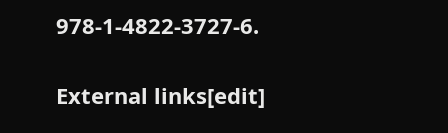978-1-4822-3727-6.

External links[edit]